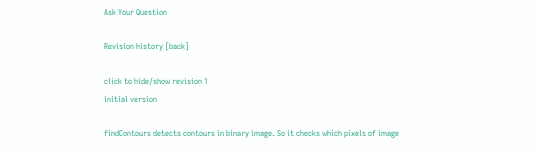Ask Your Question

Revision history [back]

click to hide/show revision 1
initial version

findContours detects contours in binary image. So it checks which pixels of image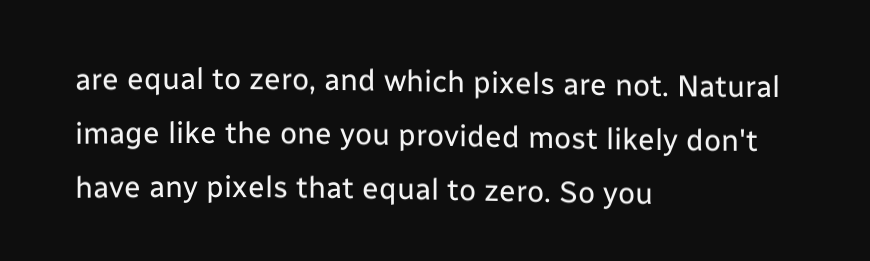are equal to zero, and which pixels are not. Natural image like the one you provided most likely don't have any pixels that equal to zero. So you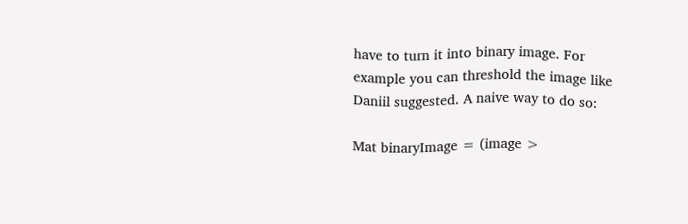have to turn it into binary image. For example you can threshold the image like Daniil suggested. A naive way to do so:

Mat binaryImage = (image >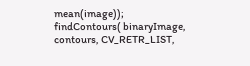mean(image));
findContours( binaryImage, contours, CV_RETR_LIST,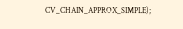CV_CHAIN_APPROX_SIMPLE);